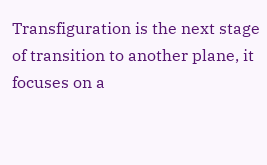Transfiguration is the next stage of transition to another plane, it focuses on a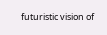futuristic vision of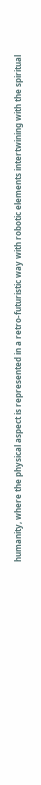humanity, where the physical aspect is represented in a retro-futuristic way with robotic elements intertwining with the spiritual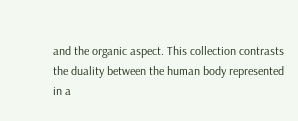and the organic aspect. This collection contrasts the duality between the human body represented in a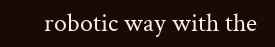robotic way with the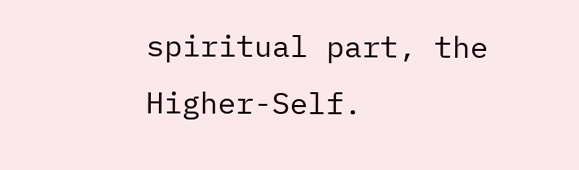spiritual part, the Higher-Self.